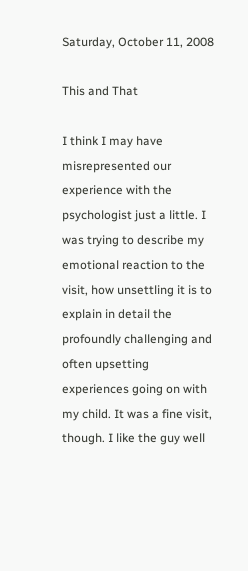Saturday, October 11, 2008

This and That

I think I may have misrepresented our experience with the psychologist just a little. I was trying to describe my emotional reaction to the visit, how unsettling it is to explain in detail the profoundly challenging and often upsetting experiences going on with my child. It was a fine visit, though. I like the guy well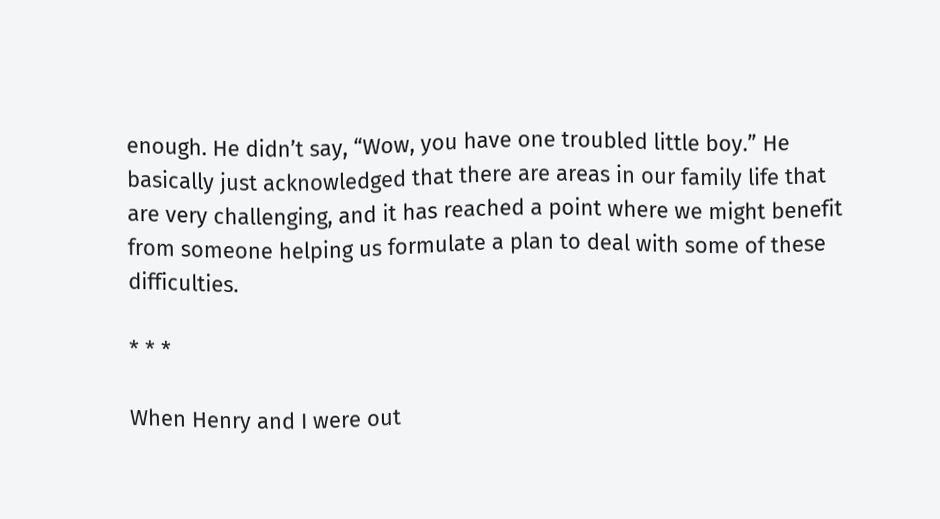enough. He didn’t say, “Wow, you have one troubled little boy.” He basically just acknowledged that there are areas in our family life that are very challenging, and it has reached a point where we might benefit from someone helping us formulate a plan to deal with some of these difficulties.

* * *

When Henry and I were out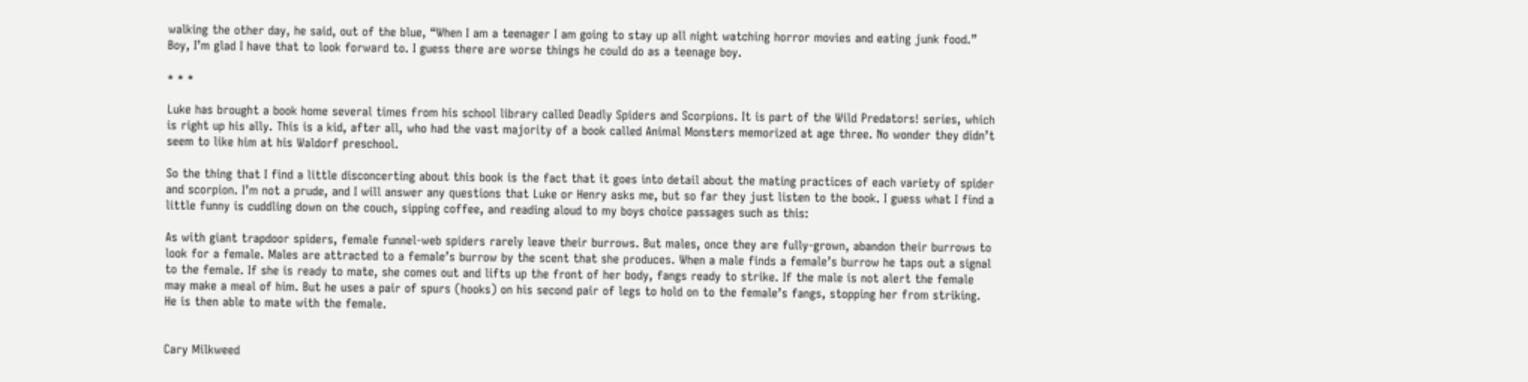walking the other day, he said, out of the blue, “When I am a teenager I am going to stay up all night watching horror movies and eating junk food.” Boy, I’m glad I have that to look forward to. I guess there are worse things he could do as a teenage boy.

* * *

Luke has brought a book home several times from his school library called Deadly Spiders and Scorpions. It is part of the Wild Predators! series, which is right up his ally. This is a kid, after all, who had the vast majority of a book called Animal Monsters memorized at age three. No wonder they didn’t seem to like him at his Waldorf preschool.

So the thing that I find a little disconcerting about this book is the fact that it goes into detail about the mating practices of each variety of spider and scorpion. I’m not a prude, and I will answer any questions that Luke or Henry asks me, but so far they just listen to the book. I guess what I find a little funny is cuddling down on the couch, sipping coffee, and reading aloud to my boys choice passages such as this:

As with giant trapdoor spiders, female funnel-web spiders rarely leave their burrows. But males, once they are fully-grown, abandon their burrows to look for a female. Males are attracted to a female’s burrow by the scent that she produces. When a male finds a female’s burrow he taps out a signal to the female. If she is ready to mate, she comes out and lifts up the front of her body, fangs ready to strike. If the male is not alert the female may make a meal of him. But he uses a pair of spurs (hooks) on his second pair of legs to hold on to the female’s fangs, stopping her from striking. He is then able to mate with the female.


Cary Milkweed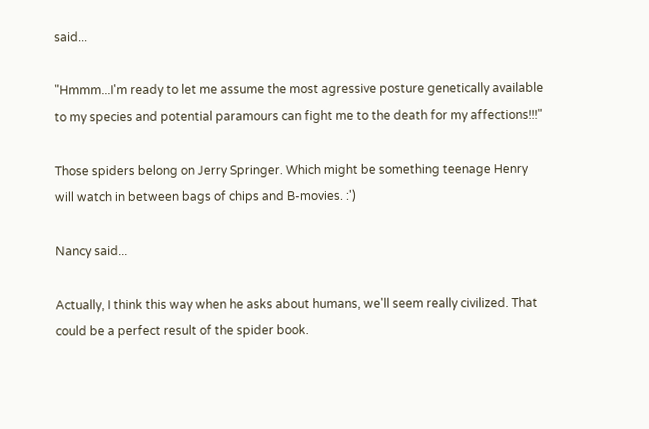said...

"Hmmm...I'm ready to let me assume the most agressive posture genetically available to my species and potential paramours can fight me to the death for my affections!!!"

Those spiders belong on Jerry Springer. Which might be something teenage Henry will watch in between bags of chips and B-movies. :')

Nancy said...

Actually, I think this way when he asks about humans, we'll seem really civilized. That could be a perfect result of the spider book.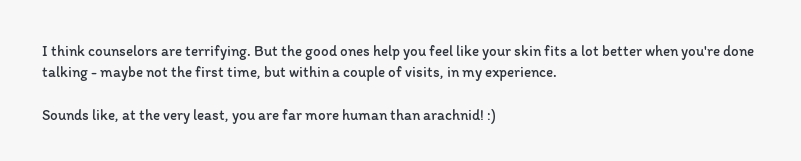I think counselors are terrifying. But the good ones help you feel like your skin fits a lot better when you're done talking - maybe not the first time, but within a couple of visits, in my experience.

Sounds like, at the very least, you are far more human than arachnid! :)